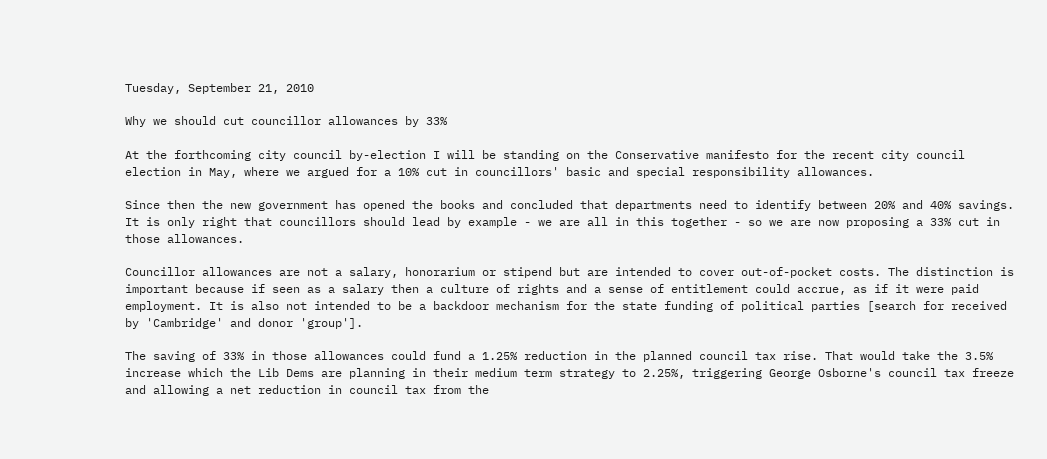Tuesday, September 21, 2010

Why we should cut councillor allowances by 33%

At the forthcoming city council by-election I will be standing on the Conservative manifesto for the recent city council election in May, where we argued for a 10% cut in councillors' basic and special responsibility allowances.

Since then the new government has opened the books and concluded that departments need to identify between 20% and 40% savings. It is only right that councillors should lead by example - we are all in this together - so we are now proposing a 33% cut in those allowances.

Councillor allowances are not a salary, honorarium or stipend but are intended to cover out-of-pocket costs. The distinction is important because if seen as a salary then a culture of rights and a sense of entitlement could accrue, as if it were paid employment. It is also not intended to be a backdoor mechanism for the state funding of political parties [search for received by 'Cambridge' and donor 'group'].

The saving of 33% in those allowances could fund a 1.25% reduction in the planned council tax rise. That would take the 3.5% increase which the Lib Dems are planning in their medium term strategy to 2.25%, triggering George Osborne's council tax freeze and allowing a net reduction in council tax from the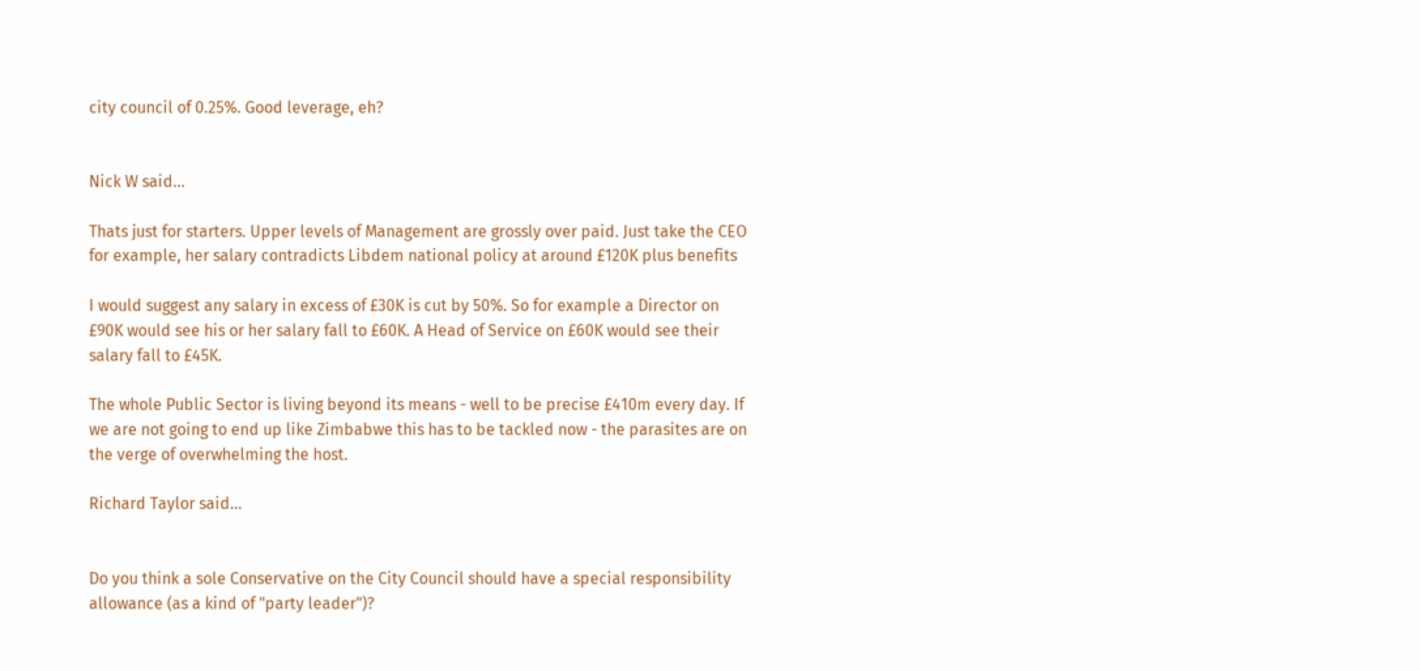city council of 0.25%. Good leverage, eh?


Nick W said...

Thats just for starters. Upper levels of Management are grossly over paid. Just take the CEO for example, her salary contradicts Libdem national policy at around £120K plus benefits

I would suggest any salary in excess of £30K is cut by 50%. So for example a Director on £90K would see his or her salary fall to £60K. A Head of Service on £60K would see their salary fall to £45K.

The whole Public Sector is living beyond its means - well to be precise £410m every day. If we are not going to end up like Zimbabwe this has to be tackled now - the parasites are on the verge of overwhelming the host.

Richard Taylor said...


Do you think a sole Conservative on the City Council should have a special responsibility allowance (as a kind of "party leader")?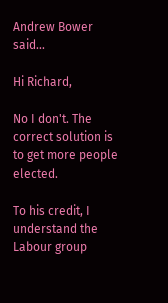Andrew Bower said...

Hi Richard,

No I don't. The correct solution is to get more people elected.

To his credit, I understand the Labour group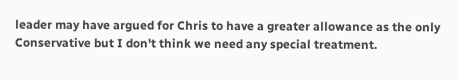leader may have argued for Chris to have a greater allowance as the only Conservative but I don't think we need any special treatment.